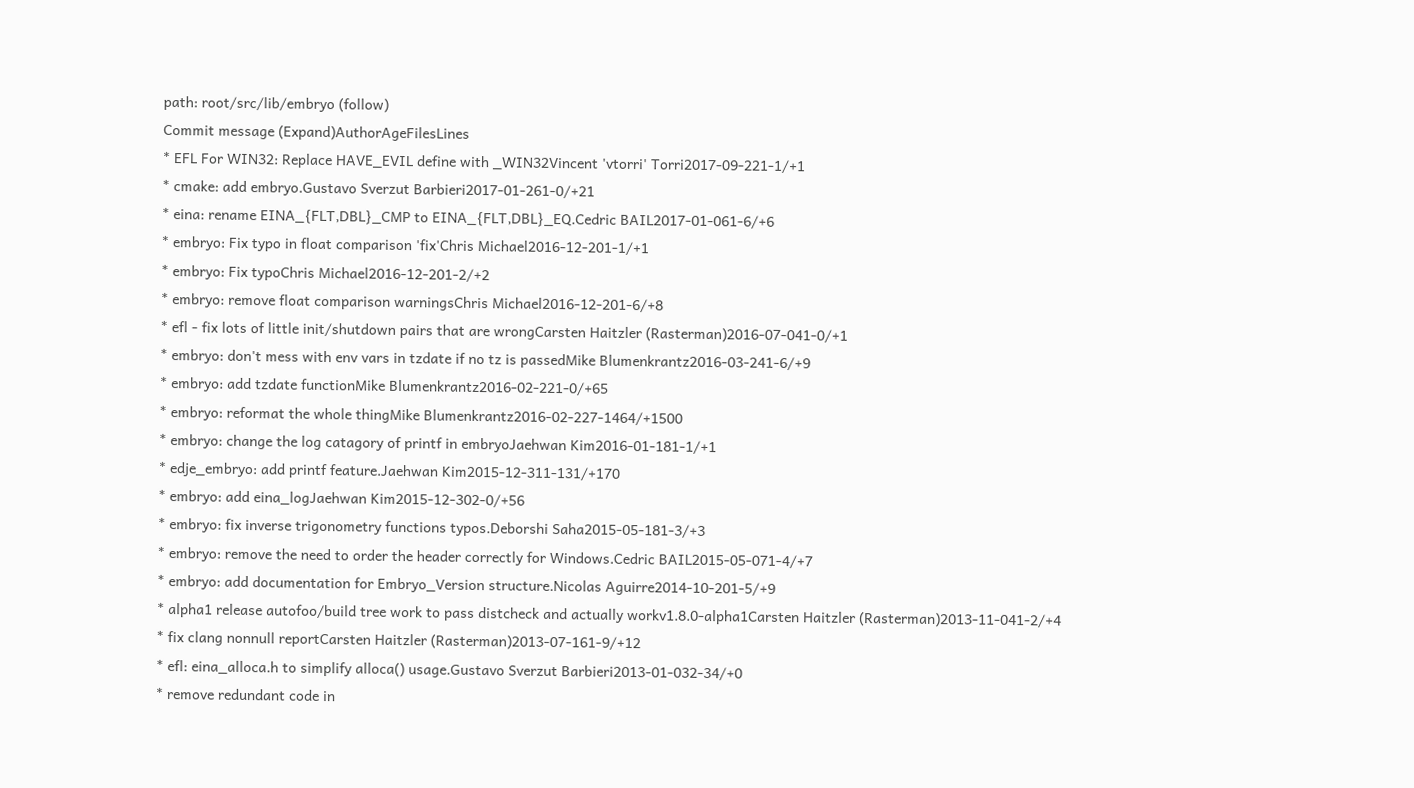path: root/src/lib/embryo (follow)
Commit message (Expand)AuthorAgeFilesLines
* EFL For WIN32: Replace HAVE_EVIL define with _WIN32Vincent 'vtorri' Torri2017-09-221-1/+1
* cmake: add embryo.Gustavo Sverzut Barbieri2017-01-261-0/+21
* eina: rename EINA_{FLT,DBL}_CMP to EINA_{FLT,DBL}_EQ.Cedric BAIL2017-01-061-6/+6
* embryo: Fix typo in float comparison 'fix'Chris Michael2016-12-201-1/+1
* embryo: Fix typoChris Michael2016-12-201-2/+2
* embryo: remove float comparison warningsChris Michael2016-12-201-6/+8
* efl - fix lots of little init/shutdown pairs that are wrongCarsten Haitzler (Rasterman)2016-07-041-0/+1
* embryo: don't mess with env vars in tzdate if no tz is passedMike Blumenkrantz2016-03-241-6/+9
* embryo: add tzdate functionMike Blumenkrantz2016-02-221-0/+65
* embryo: reformat the whole thingMike Blumenkrantz2016-02-227-1464/+1500
* embryo: change the log catagory of printf in embryoJaehwan Kim2016-01-181-1/+1
* edje_embryo: add printf feature.Jaehwan Kim2015-12-311-131/+170
* embryo: add eina_logJaehwan Kim2015-12-302-0/+56
* embryo: fix inverse trigonometry functions typos.Deborshi Saha2015-05-181-3/+3
* embryo: remove the need to order the header correctly for Windows.Cedric BAIL2015-05-071-4/+7
* embryo: add documentation for Embryo_Version structure.Nicolas Aguirre2014-10-201-5/+9
* alpha1 release autofoo/build tree work to pass distcheck and actually workv1.8.0-alpha1Carsten Haitzler (Rasterman)2013-11-041-2/+4
* fix clang nonnull reportCarsten Haitzler (Rasterman)2013-07-161-9/+12
* efl: eina_alloca.h to simplify alloca() usage.Gustavo Sverzut Barbieri2013-01-032-34/+0
* remove redundant code in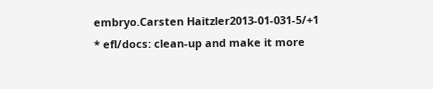embryo.Carsten Haitzler2013-01-031-5/+1
* efl/docs: clean-up and make it more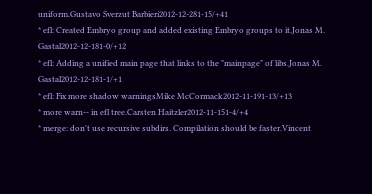uniform.Gustavo Sverzut Barbieri2012-12-281-15/+41
* efl: Created Embryo group and added existing Embryo groups to it.Jonas M. Gastal2012-12-181-0/+12
* efl: Adding a unified main page that links to the "mainpage" of libs.Jonas M. Gastal2012-12-181-1/+1
* efl: Fix more shadow warningsMike McCormack2012-11-191-13/+13
* more warn-- in efl tree.Carsten Haitzler2012-11-151-4/+4
* merge: don't use recursive subdirs. Compilation should be faster.Vincent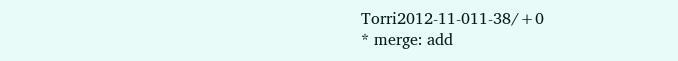Torri2012-11-011-38/+0
* merge: add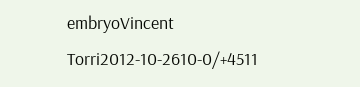embryoVincent Torri2012-10-2610-0/+4511